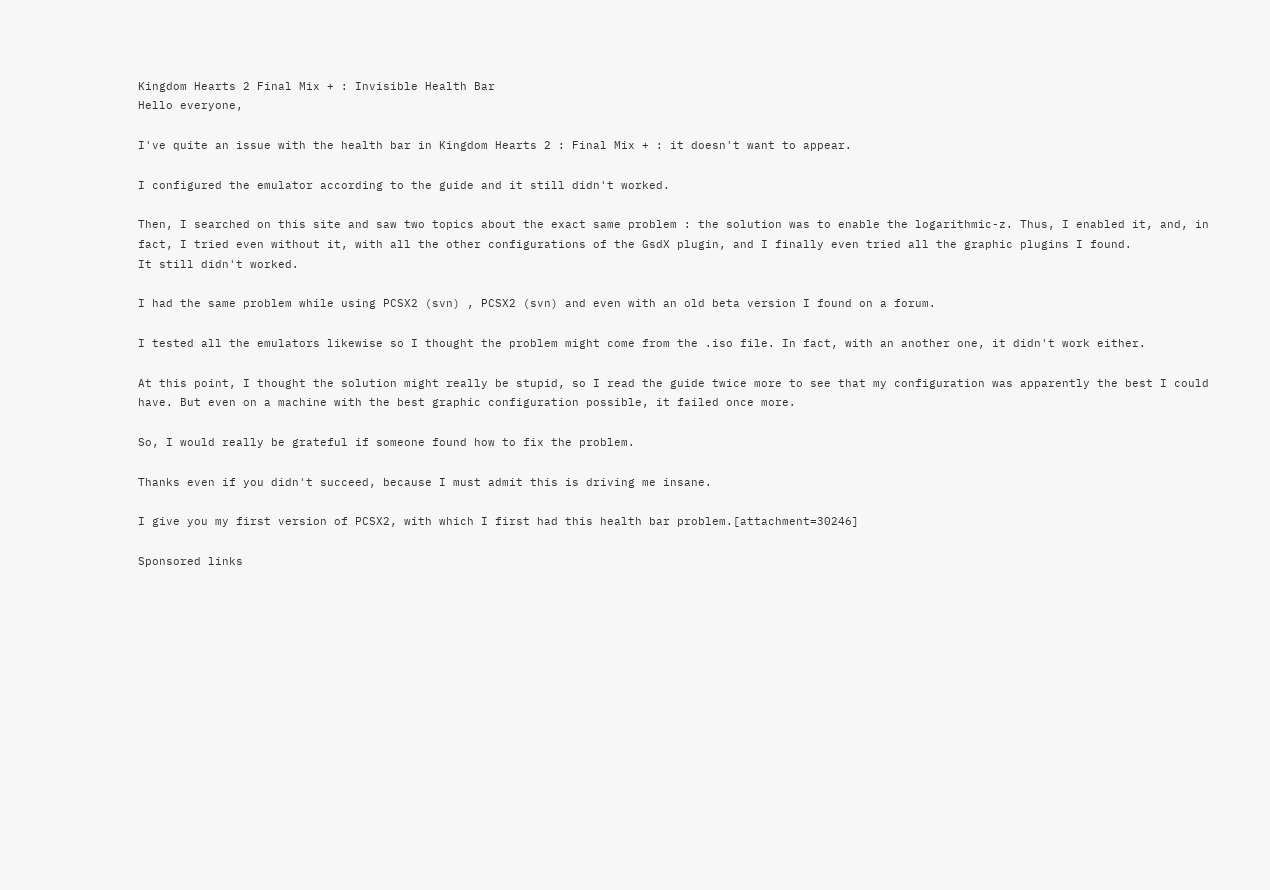Kingdom Hearts 2 Final Mix + : Invisible Health Bar
Hello everyone,

I've quite an issue with the health bar in Kingdom Hearts 2 : Final Mix + : it doesn't want to appear.

I configured the emulator according to the guide and it still didn't worked.

Then, I searched on this site and saw two topics about the exact same problem : the solution was to enable the logarithmic-z. Thus, I enabled it, and, in fact, I tried even without it, with all the other configurations of the GsdX plugin, and I finally even tried all the graphic plugins I found.
It still didn't worked.

I had the same problem while using PCSX2 (svn) , PCSX2 (svn) and even with an old beta version I found on a forum.

I tested all the emulators likewise so I thought the problem might come from the .iso file. In fact, with an another one, it didn't work either.

At this point, I thought the solution might really be stupid, so I read the guide twice more to see that my configuration was apparently the best I could have. But even on a machine with the best graphic configuration possible, it failed once more.

So, I would really be grateful if someone found how to fix the problem.

Thanks even if you didn't succeed, because I must admit this is driving me insane.

I give you my first version of PCSX2, with which I first had this health bar problem.[attachment=30246]

Sponsored links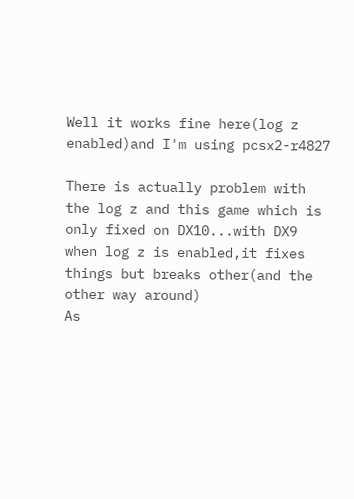Well it works fine here(log z enabled)and I'm using pcsx2-r4827

There is actually problem with the log z and this game which is only fixed on DX10...with DX9 when log z is enabled,it fixes things but breaks other(and the other way around)
As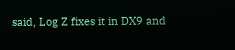said, Log Z fixes it in DX9 and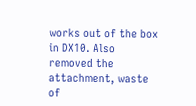works out of the box in DX10. Also removed the attachment, waste of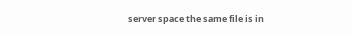server space the same file is in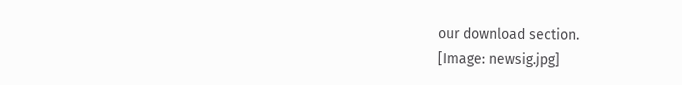our download section.
[Image: newsig.jpg]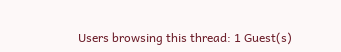Users browsing this thread: 1 Guest(s)